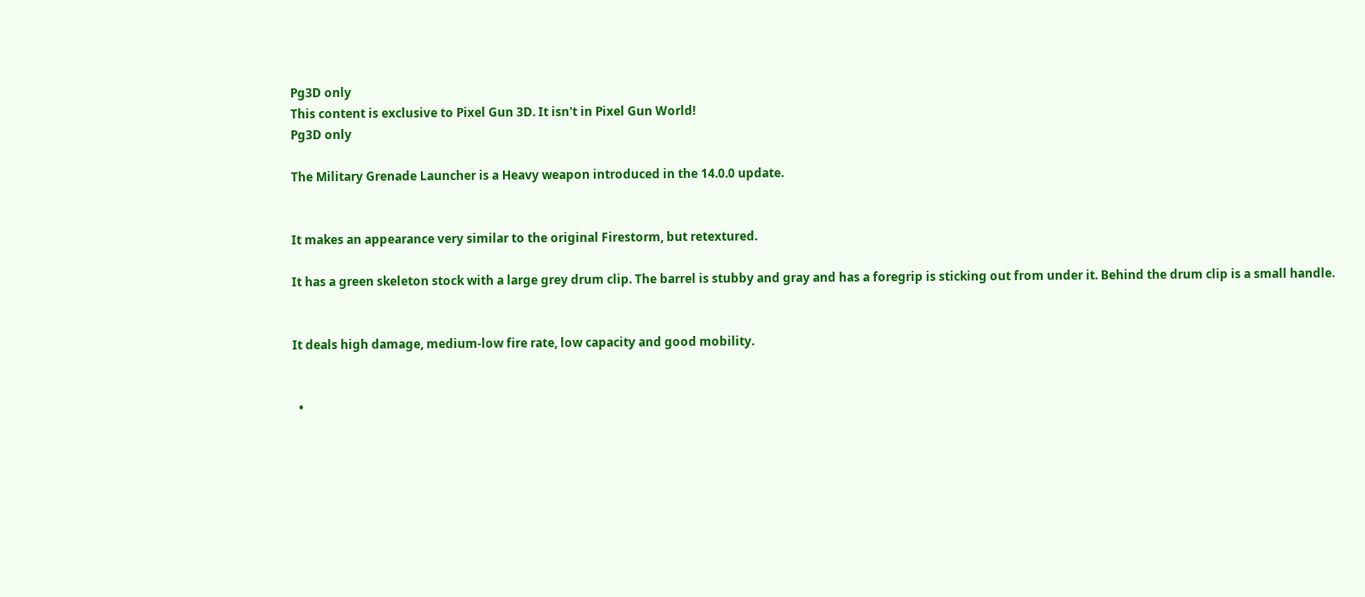Pg3D only
This content is exclusive to Pixel Gun 3D. It isn't in Pixel Gun World!
Pg3D only

The Military Grenade Launcher is a Heavy weapon introduced in the 14.0.0 update.


It makes an appearance very similar to the original Firestorm, but retextured.

It has a green skeleton stock with a large grey drum clip. The barrel is stubby and gray and has a foregrip is sticking out from under it. Behind the drum clip is a small handle.


It deals high damage, medium-low fire rate, low capacity and good mobility.


  •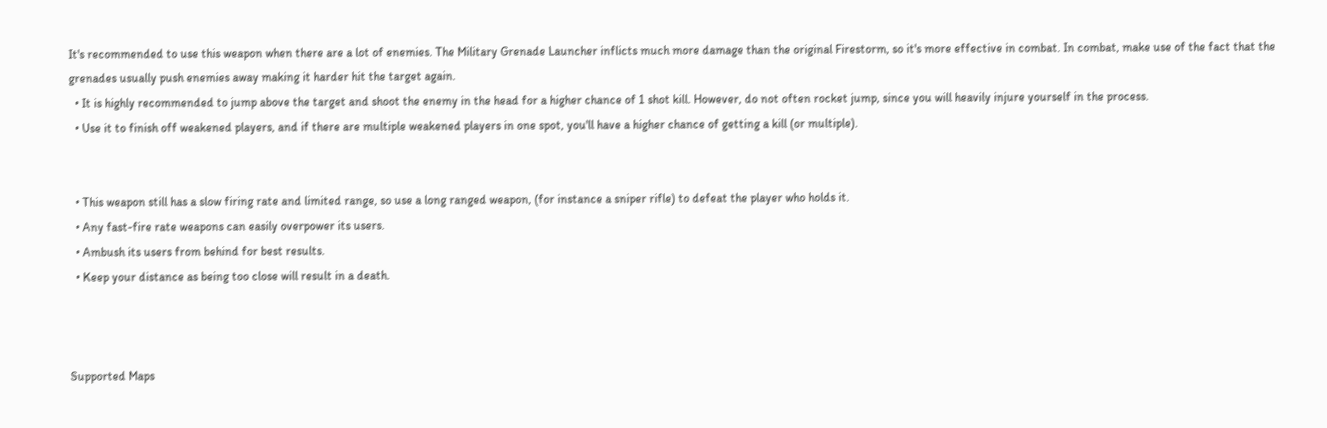It's recommended to use this weapon when there are a lot of enemies. The Military Grenade Launcher inflicts much more damage than the original Firestorm, so it's more effective in combat. In combat, make use of the fact that the grenades usually push enemies away making it harder hit the target again.
  • It is highly recommended to jump above the target and shoot the enemy in the head for a higher chance of 1 shot kill. However, do not often rocket jump, since you will heavily injure yourself in the process.
  • Use it to finish off weakened players, and if there are multiple weakened players in one spot, you'll have a higher chance of getting a kill (or multiple).


  • This weapon still has a slow firing rate and limited range, so use a long ranged weapon, (for instance a sniper rifle) to defeat the player who holds it.
  • Any fast-fire rate weapons can easily overpower its users.
  • Ambush its users from behind for best results.
  • Keep your distance as being too close will result in a death.



Supported Maps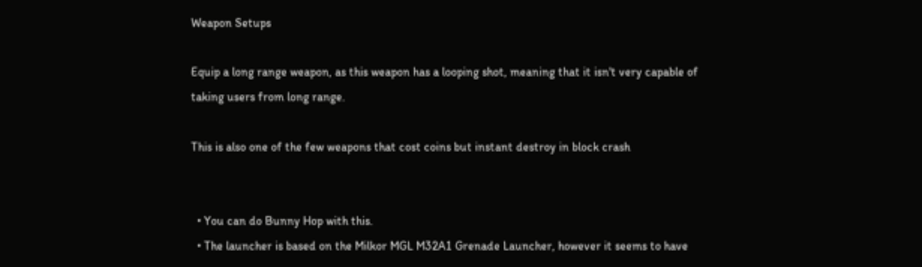Weapon Setups

Equip a long range weapon, as this weapon has a looping shot, meaning that it isn't very capable of taking users from long range.

This is also one of the few weapons that cost coins but instant destroy in block crash


  • You can do Bunny Hop with this.
  • The launcher is based on the Milkor MGL M32A1 Grenade Launcher, however it seems to have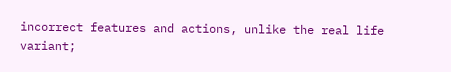incorrect features and actions, unlike the real life variant;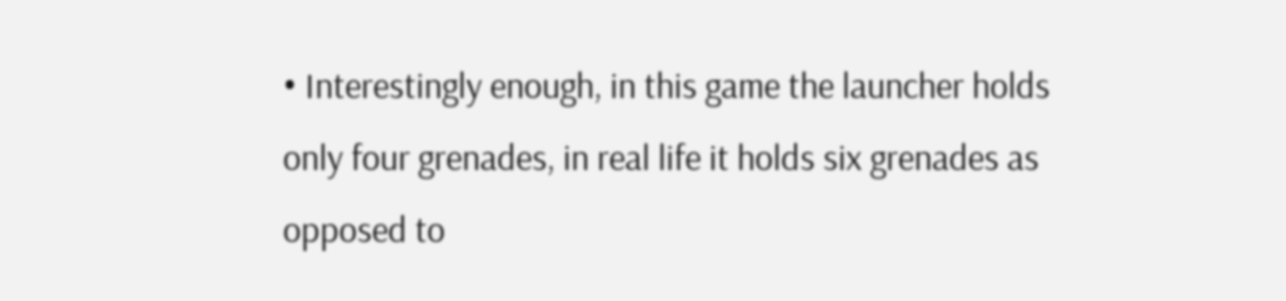• Interestingly enough, in this game the launcher holds only four grenades, in real life it holds six grenades as opposed to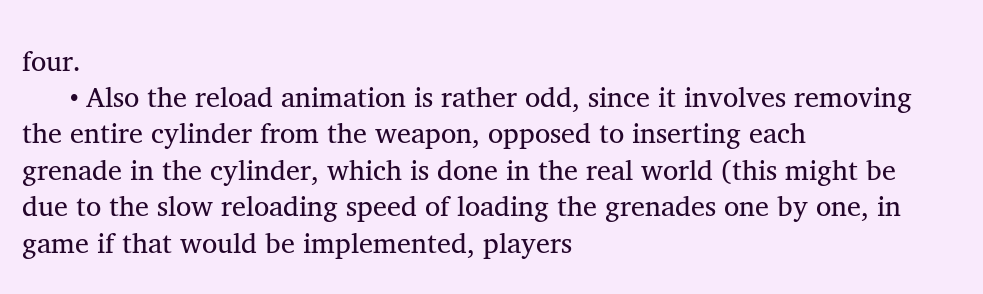four.
      • Also the reload animation is rather odd, since it involves removing the entire cylinder from the weapon, opposed to inserting each grenade in the cylinder, which is done in the real world (this might be due to the slow reloading speed of loading the grenades one by one, in game if that would be implemented, players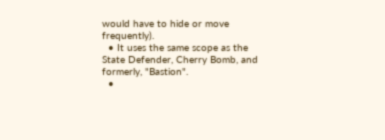would have to hide or move frequently).
  • It uses the same scope as the State Defender, Cherry Bomb, and formerly, "Bastion".
  •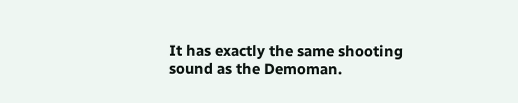It has exactly the same shooting sound as the Demoman.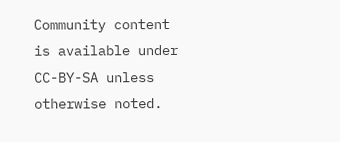Community content is available under CC-BY-SA unless otherwise noted.